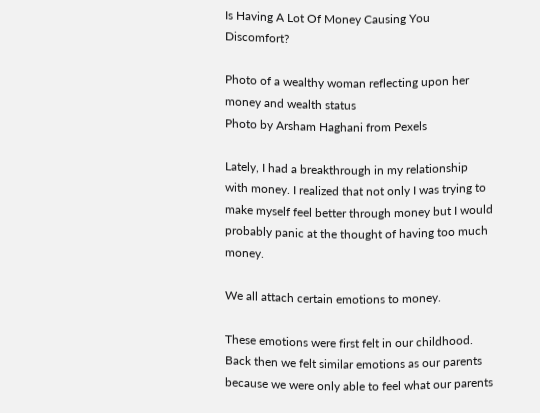Is Having A Lot Of Money Causing You Discomfort?

Photo of a wealthy woman reflecting upon her money and wealth status
Photo by Arsham Haghani from Pexels

Lately, I had a breakthrough in my relationship with money. I realized that not only I was trying to make myself feel better through money but I would probably panic at the thought of having too much money.

We all attach certain emotions to money.

These emotions were first felt in our childhood. Back then we felt similar emotions as our parents because we were only able to feel what our parents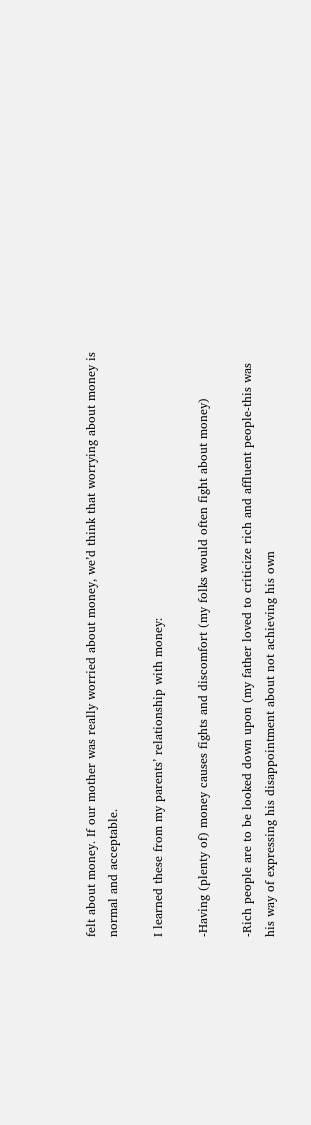felt about money. If our mother was really worried about money, we’d think that worrying about money is normal and acceptable.

I learned these from my parents’ relationship with money:

-Having (plenty of) money causes fights and discomfort (my folks would often fight about money)

-Rich people are to be looked down upon (my father loved to criticize rich and affluent people-this was his way of expressing his disappointment about not achieving his own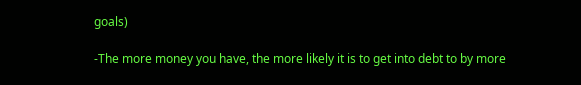goals)

-The more money you have, the more likely it is to get into debt to by more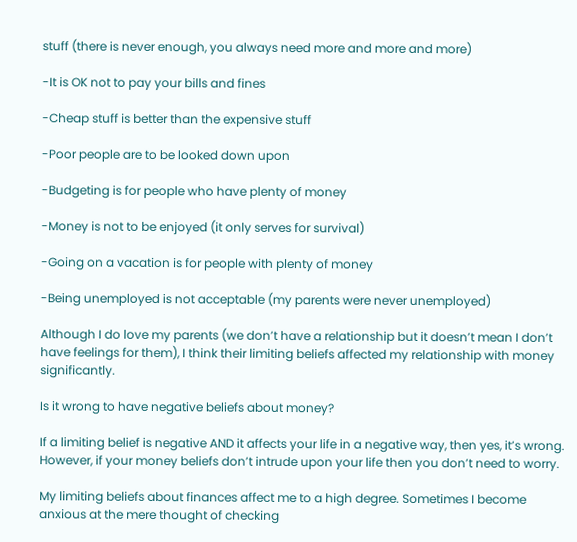stuff (there is never enough, you always need more and more and more)

-It is OK not to pay your bills and fines

-Cheap stuff is better than the expensive stuff

-Poor people are to be looked down upon

-Budgeting is for people who have plenty of money

-Money is not to be enjoyed (it only serves for survival)

-Going on a vacation is for people with plenty of money

-Being unemployed is not acceptable (my parents were never unemployed)

Although I do love my parents (we don’t have a relationship but it doesn’t mean I don’t have feelings for them), I think their limiting beliefs affected my relationship with money significantly.

Is it wrong to have negative beliefs about money?

If a limiting belief is negative AND it affects your life in a negative way, then yes, it’s wrong. However, if your money beliefs don’t intrude upon your life then you don’t need to worry.

My limiting beliefs about finances affect me to a high degree. Sometimes I become anxious at the mere thought of checking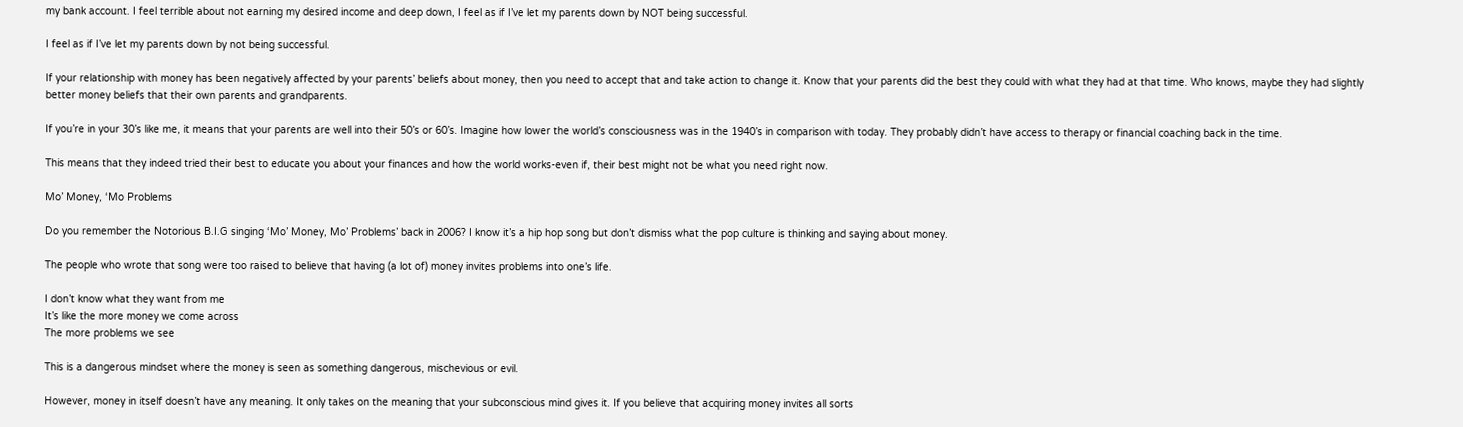my bank account. I feel terrible about not earning my desired income and deep down, I feel as if I’ve let my parents down by NOT being successful.

I feel as if I’ve let my parents down by not being successful.

If your relationship with money has been negatively affected by your parents’ beliefs about money, then you need to accept that and take action to change it. Know that your parents did the best they could with what they had at that time. Who knows, maybe they had slightly better money beliefs that their own parents and grandparents.

If you’re in your 30’s like me, it means that your parents are well into their 50’s or 60’s. Imagine how lower the world’s consciousness was in the 1940’s in comparison with today. They probably didn’t have access to therapy or financial coaching back in the time.

This means that they indeed tried their best to educate you about your finances and how the world works-even if, their best might not be what you need right now.

Mo’ Money, ‘Mo Problems

Do you remember the Notorious B.I.G singing ‘Mo’ Money, Mo’ Problems’ back in 2006? I know it’s a hip hop song but don’t dismiss what the pop culture is thinking and saying about money.

The people who wrote that song were too raised to believe that having (a lot of) money invites problems into one’s life.

I don’t know what they want from me
It’s like the more money we come across
The more problems we see

This is a dangerous mindset where the money is seen as something dangerous, mischevious or evil.

However, money in itself doesn’t have any meaning. It only takes on the meaning that your subconscious mind gives it. If you believe that acquiring money invites all sorts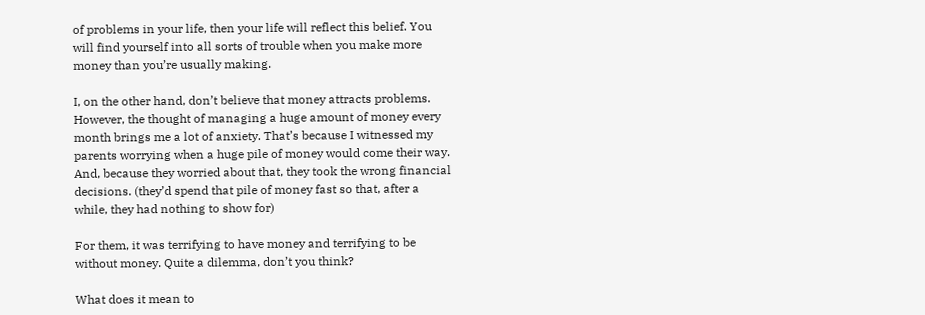of problems in your life, then your life will reflect this belief. You will find yourself into all sorts of trouble when you make more money than you’re usually making.

I, on the other hand, don’t believe that money attracts problems. However, the thought of managing a huge amount of money every month brings me a lot of anxiety. That’s because I witnessed my parents worrying when a huge pile of money would come their way. And, because they worried about that, they took the wrong financial decisions. (they’d spend that pile of money fast so that, after a while, they had nothing to show for)

For them, it was terrifying to have money and terrifying to be without money. Quite a dilemma, don’t you think?

What does it mean to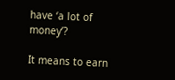have ‘a lot of money’?

It means to earn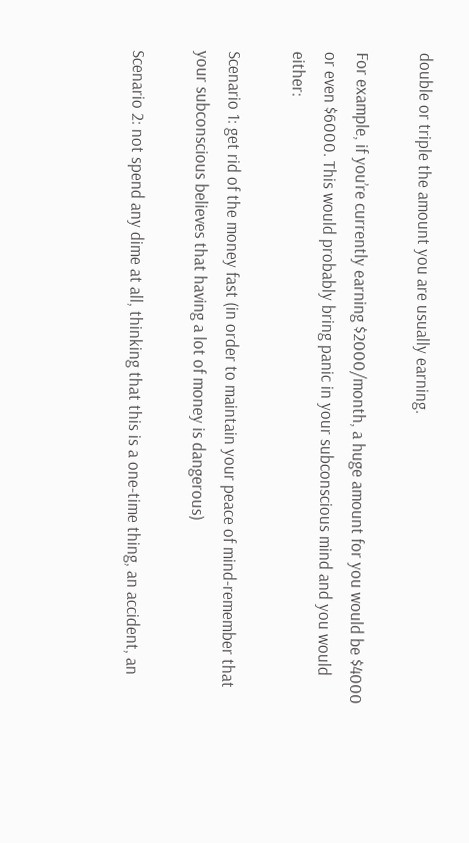double or triple the amount you are usually earning.

For example, if you’re currently earning $2000/month, a huge amount for you would be $4000 or even $6000. This would probably bring panic in your subconscious mind and you would either:

Scenario 1: get rid of the money fast (in order to maintain your peace of mind-remember that your subconscious believes that having a lot of money is dangerous)

Scenario 2: not spend any dime at all, thinking that this is a one-time thing, an accident, an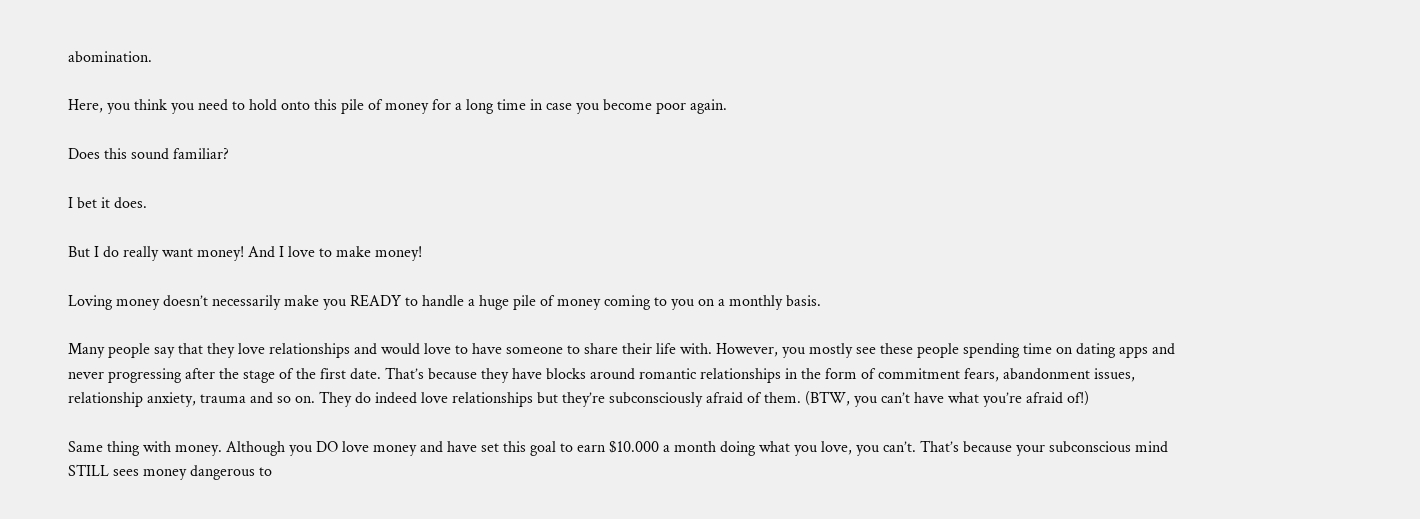abomination.

Here, you think you need to hold onto this pile of money for a long time in case you become poor again.

Does this sound familiar?

I bet it does.

But I do really want money! And I love to make money!

Loving money doesn’t necessarily make you READY to handle a huge pile of money coming to you on a monthly basis.

Many people say that they love relationships and would love to have someone to share their life with. However, you mostly see these people spending time on dating apps and never progressing after the stage of the first date. That’s because they have blocks around romantic relationships in the form of commitment fears, abandonment issues, relationship anxiety, trauma and so on. They do indeed love relationships but they’re subconsciously afraid of them. (BTW, you can’t have what you’re afraid of!)

Same thing with money. Although you DO love money and have set this goal to earn $10.000 a month doing what you love, you can’t. That’s because your subconscious mind STILL sees money dangerous to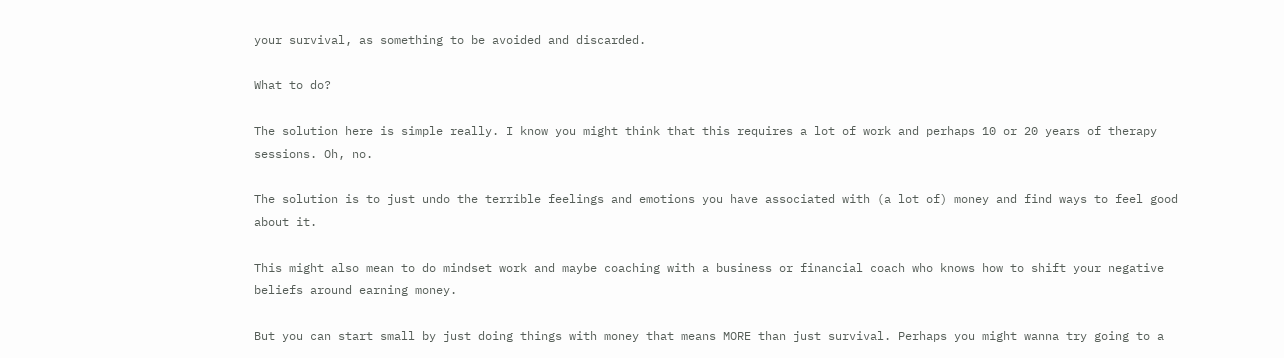your survival, as something to be avoided and discarded.

What to do?

The solution here is simple really. I know you might think that this requires a lot of work and perhaps 10 or 20 years of therapy sessions. Oh, no.

The solution is to just undo the terrible feelings and emotions you have associated with (a lot of) money and find ways to feel good about it.

This might also mean to do mindset work and maybe coaching with a business or financial coach who knows how to shift your negative beliefs around earning money.

But you can start small by just doing things with money that means MORE than just survival. Perhaps you might wanna try going to a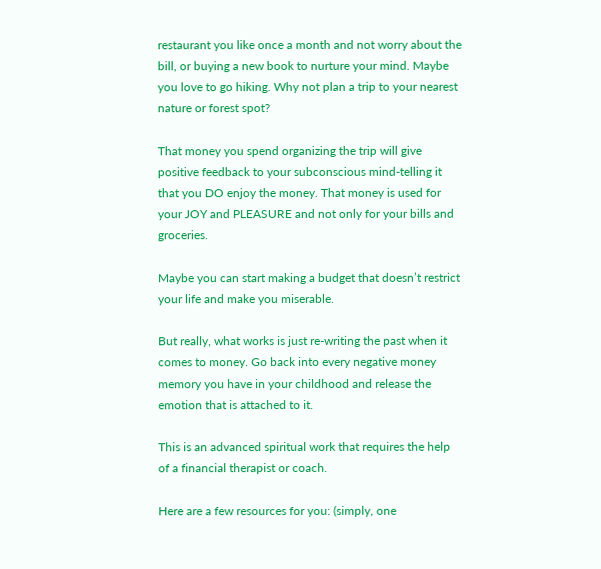restaurant you like once a month and not worry about the bill, or buying a new book to nurture your mind. Maybe you love to go hiking. Why not plan a trip to your nearest nature or forest spot?

That money you spend organizing the trip will give positive feedback to your subconscious mind-telling it that you DO enjoy the money. That money is used for your JOY and PLEASURE and not only for your bills and groceries.

Maybe you can start making a budget that doesn’t restrict your life and make you miserable.

But really, what works is just re-writing the past when it comes to money. Go back into every negative money memory you have in your childhood and release the emotion that is attached to it.

This is an advanced spiritual work that requires the help of a financial therapist or coach.

Here are a few resources for you: (simply, one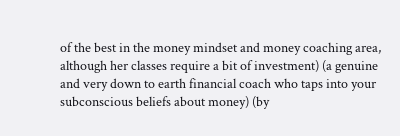of the best in the money mindset and money coaching area, although her classes require a bit of investment) (a genuine and very down to earth financial coach who taps into your subconscious beliefs about money) (by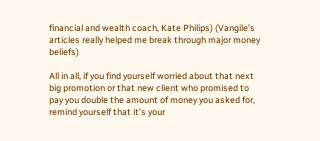financial and wealth coach, Kate Philips) (Vangile’s articles really helped me break through major money beliefs)

All in all, if you find yourself worried about that next big promotion or that new client who promised to pay you double the amount of money you asked for, remind yourself that it’s your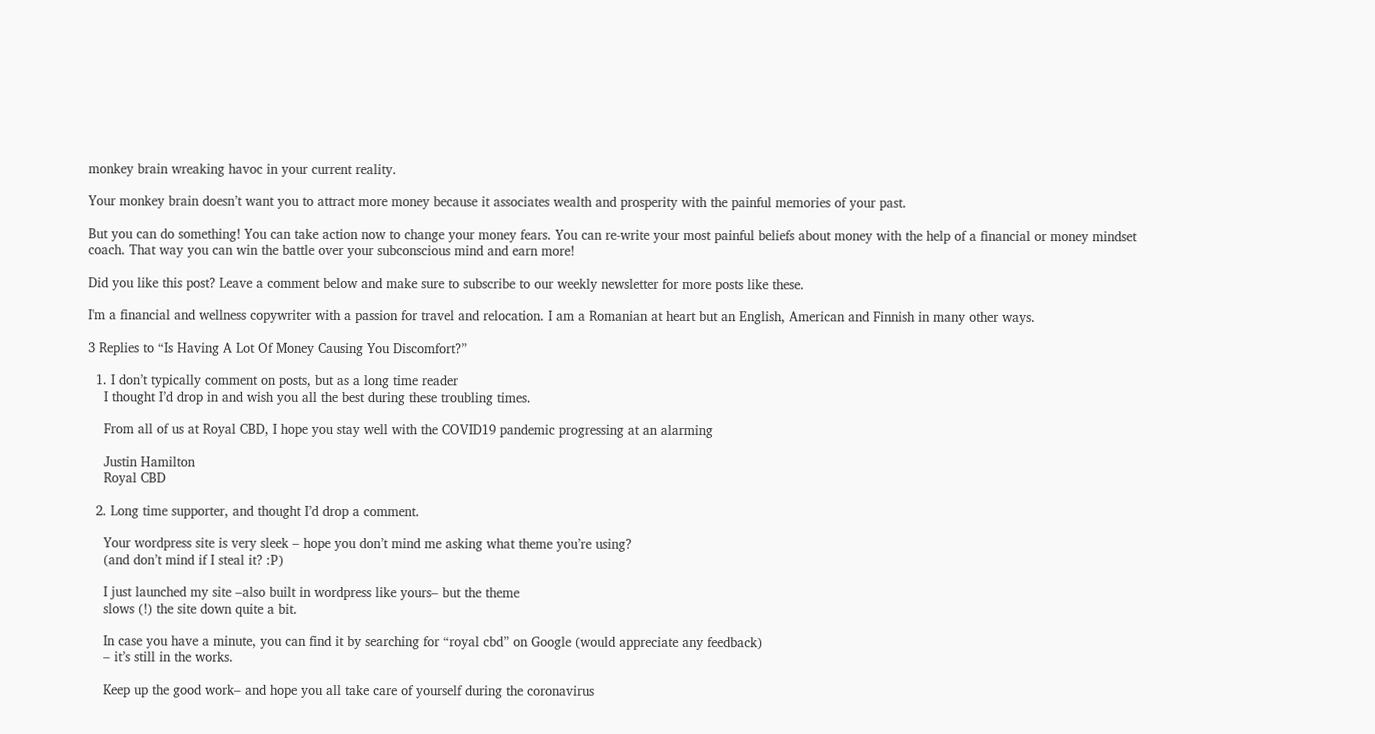monkey brain wreaking havoc in your current reality.

Your monkey brain doesn’t want you to attract more money because it associates wealth and prosperity with the painful memories of your past.

But you can do something! You can take action now to change your money fears. You can re-write your most painful beliefs about money with the help of a financial or money mindset coach. That way you can win the battle over your subconscious mind and earn more!

Did you like this post? Leave a comment below and make sure to subscribe to our weekly newsletter for more posts like these.

I'm a financial and wellness copywriter with a passion for travel and relocation. I am a Romanian at heart but an English, American and Finnish in many other ways.

3 Replies to “Is Having A Lot Of Money Causing You Discomfort?”

  1. I don’t typically comment on posts, but as a long time reader
    I thought I’d drop in and wish you all the best during these troubling times.

    From all of us at Royal CBD, I hope you stay well with the COVID19 pandemic progressing at an alarming

    Justin Hamilton
    Royal CBD

  2. Long time supporter, and thought I’d drop a comment.

    Your wordpress site is very sleek – hope you don’t mind me asking what theme you’re using?
    (and don’t mind if I steal it? :P)

    I just launched my site –also built in wordpress like yours– but the theme
    slows (!) the site down quite a bit.

    In case you have a minute, you can find it by searching for “royal cbd” on Google (would appreciate any feedback)
    – it’s still in the works.

    Keep up the good work– and hope you all take care of yourself during the coronavirus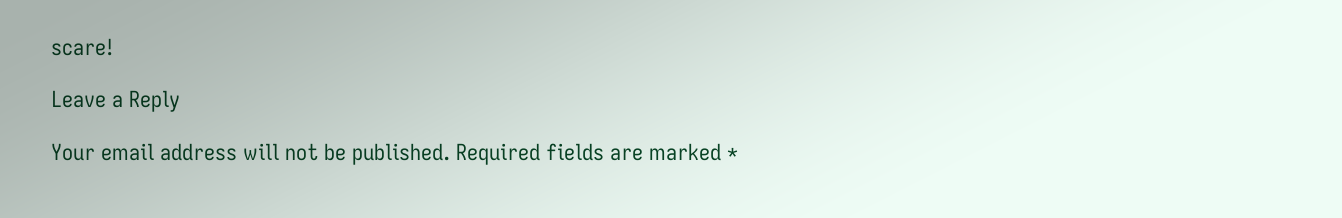scare!

Leave a Reply

Your email address will not be published. Required fields are marked *